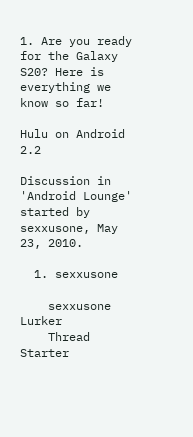1. Are you ready for the Galaxy S20? Here is everything we know so far!

Hulu on Android 2.2

Discussion in 'Android Lounge' started by sexxusone, May 23, 2010.

  1. sexxusone

    sexxusone Lurker
    Thread Starter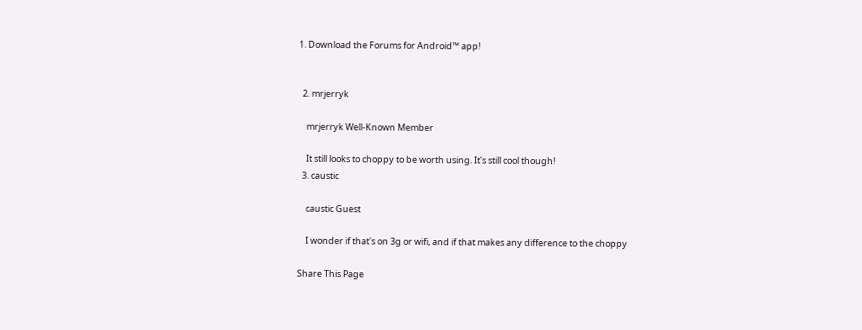1. Download the Forums for Android™ app!


  2. mrjerryk

    mrjerryk Well-Known Member

    It still looks to choppy to be worth using. It's still cool though!
  3. caustic

    caustic Guest

    I wonder if that's on 3g or wifi, and if that makes any difference to the choppy

Share This Page